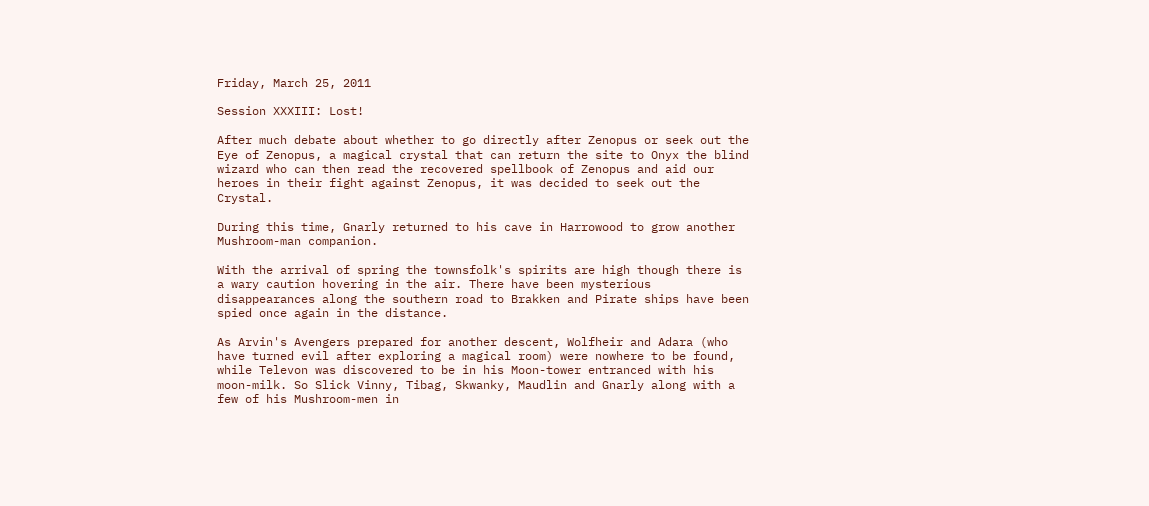Friday, March 25, 2011

Session XXXIII: Lost!

After much debate about whether to go directly after Zenopus or seek out the Eye of Zenopus, a magical crystal that can return the site to Onyx the blind wizard who can then read the recovered spellbook of Zenopus and aid our heroes in their fight against Zenopus, it was decided to seek out the Crystal.

During this time, Gnarly returned to his cave in Harrowood to grow another Mushroom-man companion.

With the arrival of spring the townsfolk's spirits are high though there is a wary caution hovering in the air. There have been mysterious disappearances along the southern road to Brakken and Pirate ships have been spied once again in the distance.

As Arvin's Avengers prepared for another descent, Wolfheir and Adara (who have turned evil after exploring a magical room) were nowhere to be found, while Televon was discovered to be in his Moon-tower entranced with his moon-milk. So Slick Vinny, Tibag, Skwanky, Maudlin and Gnarly along with a few of his Mushroom-men in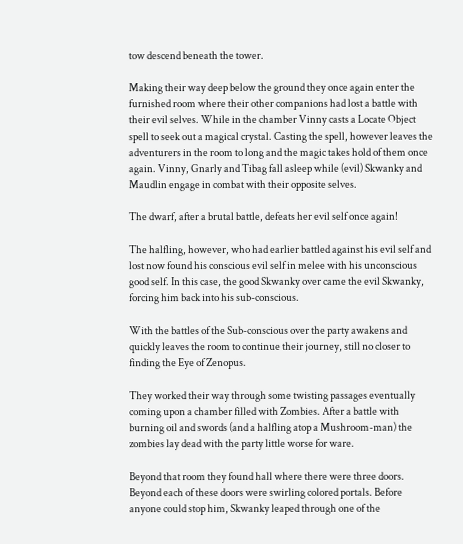tow descend beneath the tower.

Making their way deep below the ground they once again enter the furnished room where their other companions had lost a battle with their evil selves. While in the chamber Vinny casts a Locate Object spell to seek out a magical crystal. Casting the spell, however leaves the adventurers in the room to long and the magic takes hold of them once again. Vinny, Gnarly and Tibag fall asleep while (evil) Skwanky and Maudlin engage in combat with their opposite selves.

The dwarf, after a brutal battle, defeats her evil self once again!

The halfling, however, who had earlier battled against his evil self and lost now found his conscious evil self in melee with his unconscious good self. In this case, the good Skwanky over came the evil Skwanky, forcing him back into his sub-conscious.

With the battles of the Sub-conscious over the party awakens and quickly leaves the room to continue their journey, still no closer to finding the Eye of Zenopus.

They worked their way through some twisting passages eventually coming upon a chamber filled with Zombies. After a battle with burning oil and swords (and a halfling atop a Mushroom-man) the zombies lay dead with the party little worse for ware.

Beyond that room they found hall where there were three doors. Beyond each of these doors were swirling colored portals. Before anyone could stop him, Skwanky leaped through one of the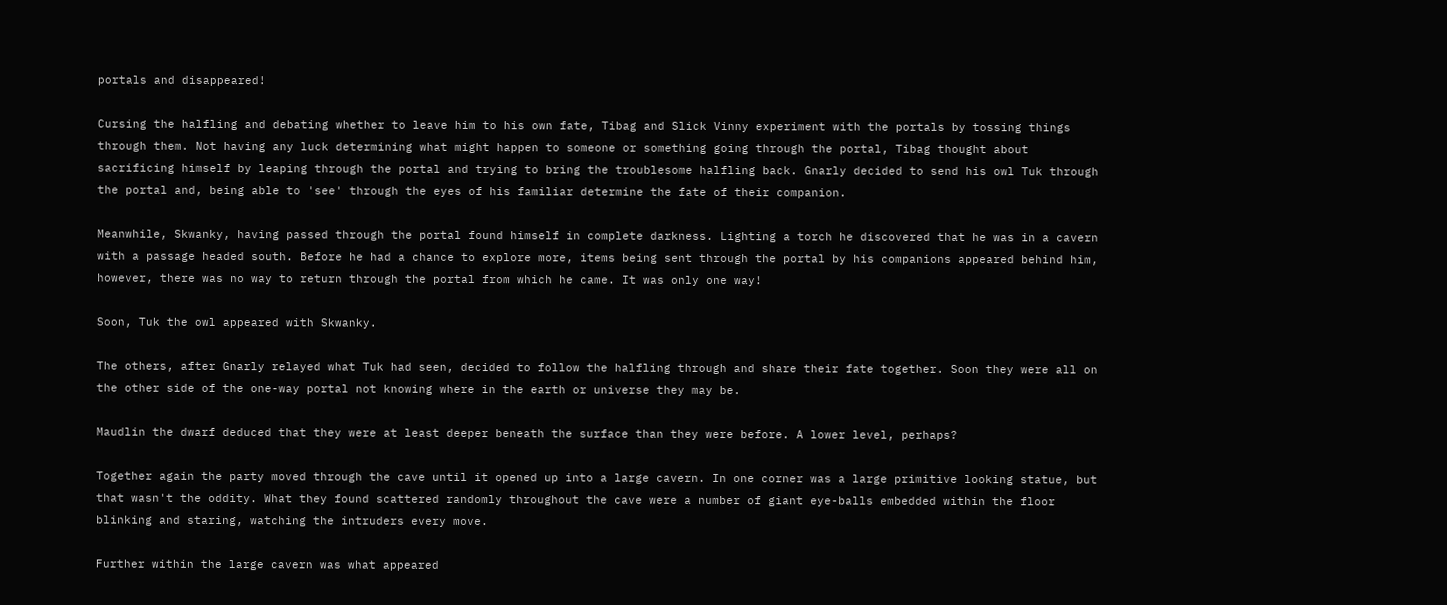portals and disappeared!

Cursing the halfling and debating whether to leave him to his own fate, Tibag and Slick Vinny experiment with the portals by tossing things through them. Not having any luck determining what might happen to someone or something going through the portal, Tibag thought about sacrificing himself by leaping through the portal and trying to bring the troublesome halfling back. Gnarly decided to send his owl Tuk through the portal and, being able to 'see' through the eyes of his familiar determine the fate of their companion.

Meanwhile, Skwanky, having passed through the portal found himself in complete darkness. Lighting a torch he discovered that he was in a cavern with a passage headed south. Before he had a chance to explore more, items being sent through the portal by his companions appeared behind him, however, there was no way to return through the portal from which he came. It was only one way!

Soon, Tuk the owl appeared with Skwanky.

The others, after Gnarly relayed what Tuk had seen, decided to follow the halfling through and share their fate together. Soon they were all on the other side of the one-way portal not knowing where in the earth or universe they may be.

Maudlin the dwarf deduced that they were at least deeper beneath the surface than they were before. A lower level, perhaps?

Together again the party moved through the cave until it opened up into a large cavern. In one corner was a large primitive looking statue, but that wasn't the oddity. What they found scattered randomly throughout the cave were a number of giant eye-balls embedded within the floor blinking and staring, watching the intruders every move.

Further within the large cavern was what appeared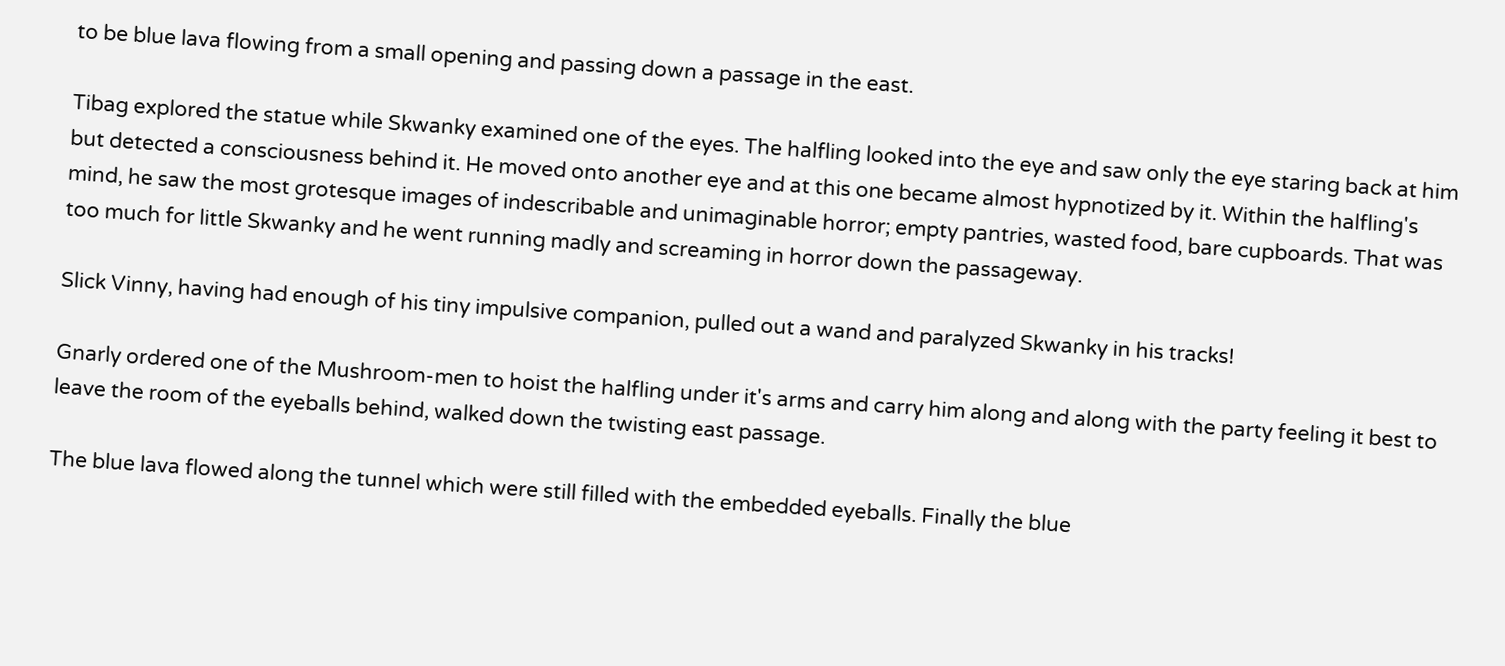to be blue lava flowing from a small opening and passing down a passage in the east.

Tibag explored the statue while Skwanky examined one of the eyes. The halfling looked into the eye and saw only the eye staring back at him but detected a consciousness behind it. He moved onto another eye and at this one became almost hypnotized by it. Within the halfling's mind, he saw the most grotesque images of indescribable and unimaginable horror; empty pantries, wasted food, bare cupboards. That was too much for little Skwanky and he went running madly and screaming in horror down the passageway.

Slick Vinny, having had enough of his tiny impulsive companion, pulled out a wand and paralyzed Skwanky in his tracks!

Gnarly ordered one of the Mushroom-men to hoist the halfling under it's arms and carry him along and along with the party feeling it best to leave the room of the eyeballs behind, walked down the twisting east passage.

The blue lava flowed along the tunnel which were still filled with the embedded eyeballs. Finally the blue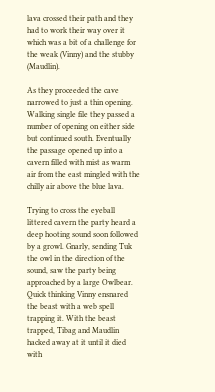lava crossed their path and they had to work their way over it which was a bit of a challenge for the weak (Vinny) and the stubby (Maudlin).

As they proceeded the cave narrowed to just a thin opening. Walking single file they passed a number of opening on either side but continued south. Eventually the passage opened up into a cavern filled with mist as warm air from the east mingled with the chilly air above the blue lava.

Trying to cross the eyeball littered cavern the party heard a deep hooting sound soon followed by a growl. Gnarly, sending Tuk the owl in the direction of the sound, saw the party being approached by a large Owlbear. Quick thinking Vinny ensnared the beast with a web spell trapping it. With the beast trapped, Tibag and Maudlin hacked away at it until it died with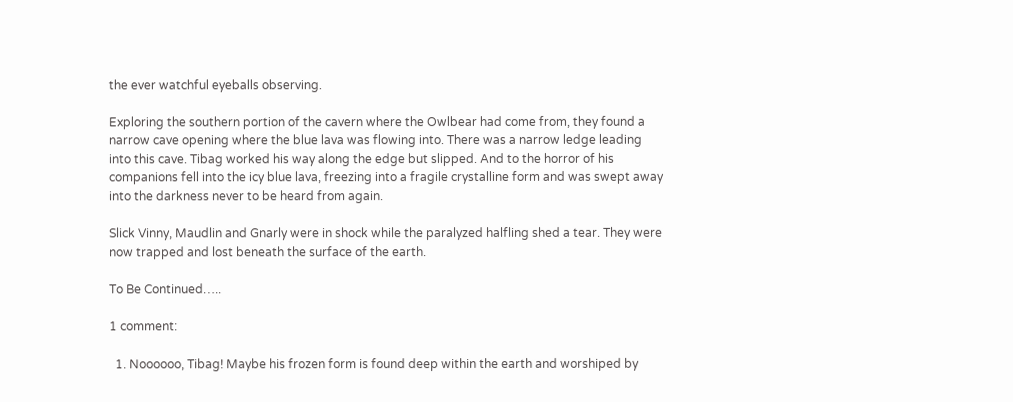the ever watchful eyeballs observing.

Exploring the southern portion of the cavern where the Owlbear had come from, they found a narrow cave opening where the blue lava was flowing into. There was a narrow ledge leading into this cave. Tibag worked his way along the edge but slipped. And to the horror of his companions fell into the icy blue lava, freezing into a fragile crystalline form and was swept away into the darkness never to be heard from again.

Slick Vinny, Maudlin and Gnarly were in shock while the paralyzed halfling shed a tear. They were now trapped and lost beneath the surface of the earth.

To Be Continued…..

1 comment:

  1. Noooooo, Tibag! Maybe his frozen form is found deep within the earth and worshiped by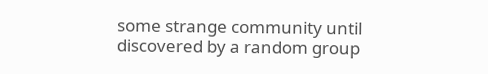some strange community until discovered by a random group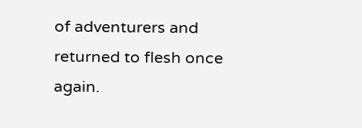of adventurers and returned to flesh once again.